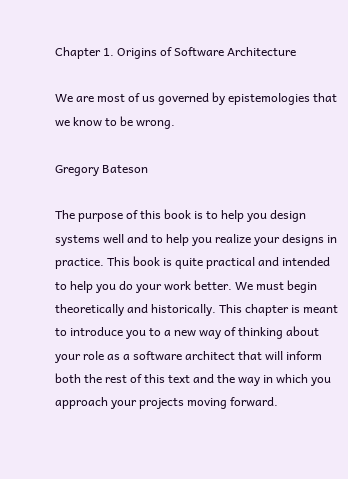Chapter 1. Origins of Software Architecture

We are most of us governed by epistemologies that we know to be wrong.

Gregory Bateson

The purpose of this book is to help you design systems well and to help you realize your designs in practice. This book is quite practical and intended to help you do your work better. We must begin theoretically and historically. This chapter is meant to introduce you to a new way of thinking about your role as a software architect that will inform both the rest of this text and the way in which you approach your projects moving forward.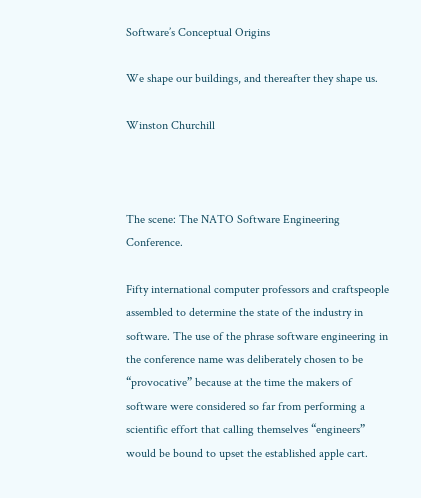Software’s Conceptual Origins

We shape our buildings, and thereafter they shape us.

Winston Churchill



The scene: The NATO Software Engineering Conference.

Fifty international computer professors and craftspeople assembled to determine the state of the industry in software. The use of the phrase software engineering in the conference name was deliberately chosen to be “provocative” because at the time the makers of software were considered so far from performing a scientific effort that calling themselves “engineers” would be bound to upset the established apple cart.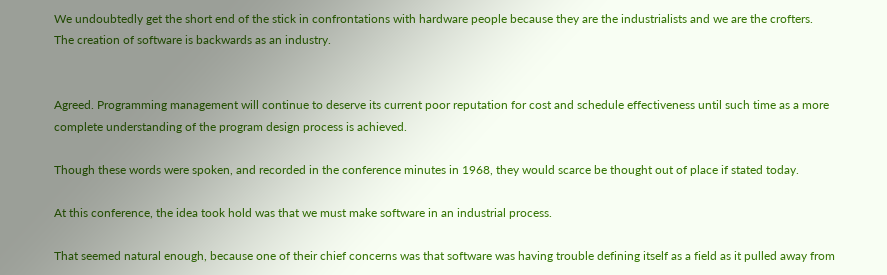We undoubtedly get the short end of the stick in confrontations with hardware people because they are the industrialists and we are the crofters.
The creation of software is backwards as an industry.


Agreed. Programming management will continue to deserve its current poor reputation for cost and schedule effectiveness until such time as a more complete understanding of the program design process is achieved.

Though these words were spoken, and recorded in the conference minutes in 1968, they would scarce be thought out of place if stated today.

At this conference, the idea took hold was that we must make software in an industrial process.

That seemed natural enough, because one of their chief concerns was that software was having trouble defining itself as a field as it pulled away from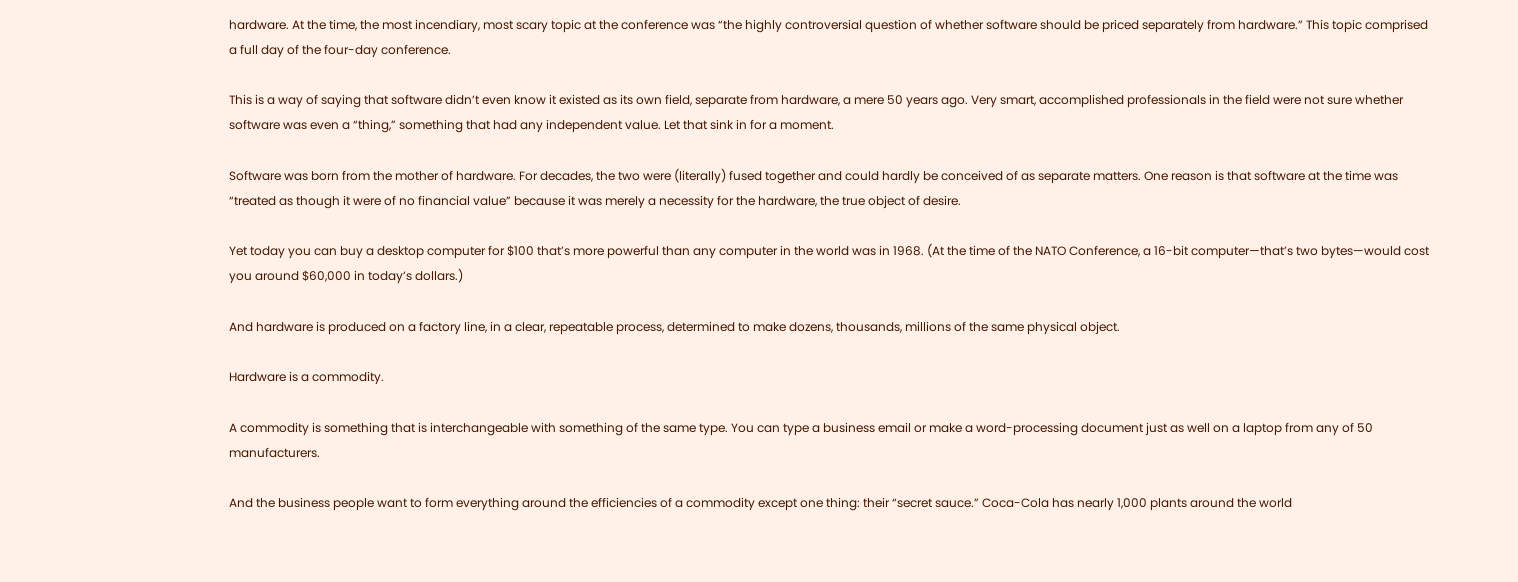hardware. At the time, the most incendiary, most scary topic at the conference was “the highly controversial question of whether software should be priced separately from hardware.” This topic comprised a full day of the four-day conference.

This is a way of saying that software didn’t even know it existed as its own field, separate from hardware, a mere 50 years ago. Very smart, accomplished professionals in the field were not sure whether software was even a “thing,” something that had any independent value. Let that sink in for a moment.

Software was born from the mother of hardware. For decades, the two were (literally) fused together and could hardly be conceived of as separate matters. One reason is that software at the time was “treated as though it were of no financial value” because it was merely a necessity for the hardware, the true object of desire.

Yet today you can buy a desktop computer for $100 that’s more powerful than any computer in the world was in 1968. (At the time of the NATO Conference, a 16-bit computer—that’s two bytes—would cost you around $60,000 in today’s dollars.)

And hardware is produced on a factory line, in a clear, repeatable process, determined to make dozens, thousands, millions of the same physical object.

Hardware is a commodity.

A commodity is something that is interchangeable with something of the same type. You can type a business email or make a word-processing document just as well on a laptop from any of 50 manufacturers.

And the business people want to form everything around the efficiencies of a commodity except one thing: their “secret sauce.” Coca-Cola has nearly 1,000 plants around the world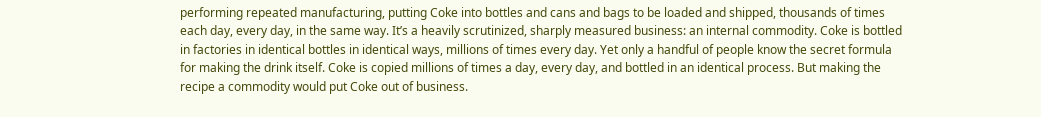performing repeated manufacturing, putting Coke into bottles and cans and bags to be loaded and shipped, thousands of times each day, every day, in the same way. It’s a heavily scrutinized, sharply measured business: an internal commodity. Coke is bottled in factories in identical bottles in identical ways, millions of times every day. Yet only a handful of people know the secret formula for making the drink itself. Coke is copied millions of times a day, every day, and bottled in an identical process. But making the recipe a commodity would put Coke out of business.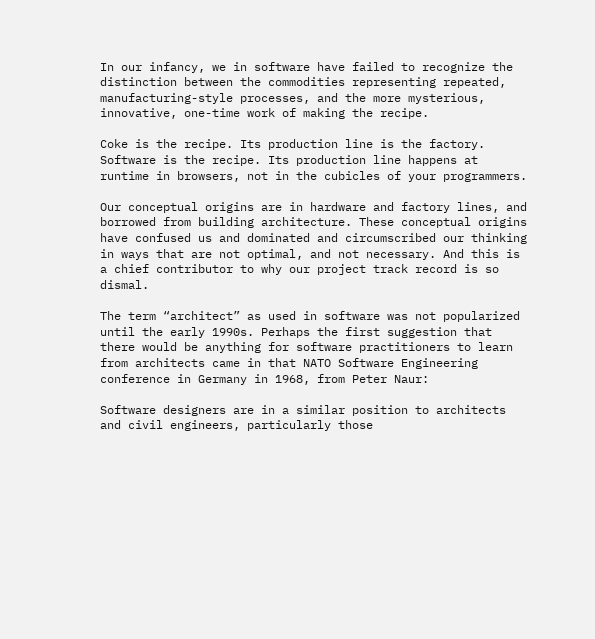In our infancy, we in software have failed to recognize the distinction between the commodities representing repeated, manufacturing-style processes, and the more mysterious, innovative, one-time work of making the recipe.

Coke is the recipe. Its production line is the factory. Software is the recipe. Its production line happens at runtime in browsers, not in the cubicles of your programmers.

Our conceptual origins are in hardware and factory lines, and borrowed from building architecture. These conceptual origins have confused us and dominated and circumscribed our thinking in ways that are not optimal, and not necessary. And this is a chief contributor to why our project track record is so dismal.

The term “architect” as used in software was not popularized until the early 1990s. Perhaps the first suggestion that there would be anything for software practitioners to learn from architects came in that NATO Software Engineering conference in Germany in 1968, from Peter Naur:

Software designers are in a similar position to architects and civil engineers, particularly those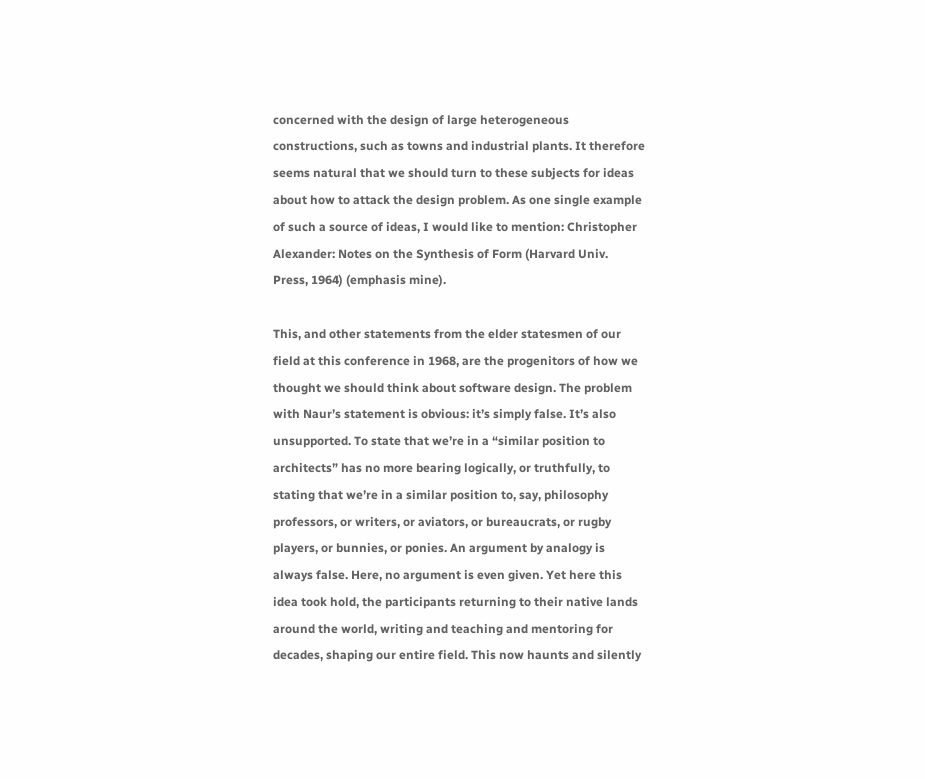concerned with the design of large heterogeneous constructions, such as towns and industrial plants. It therefore seems natural that we should turn to these subjects for ideas about how to attack the design problem. As one single example of such a source of ideas, I would like to mention: Christopher Alexander: Notes on the Synthesis of Form (Harvard Univ. Press, 1964) (emphasis mine).

This, and other statements from the elder statesmen of our field at this conference in 1968, are the progenitors of how we thought we should think about software design. The problem with Naur’s statement is obvious: it’s simply false. It’s also unsupported. To state that we’re in a “similar position to architects” has no more bearing logically, or truthfully, to stating that we’re in a similar position to, say, philosophy professors, or writers, or aviators, or bureaucrats, or rugby players, or bunnies, or ponies. An argument by analogy is always false. Here, no argument is even given. Yet here this idea took hold, the participants returning to their native lands around the world, writing and teaching and mentoring for decades, shaping our entire field. This now haunts and silently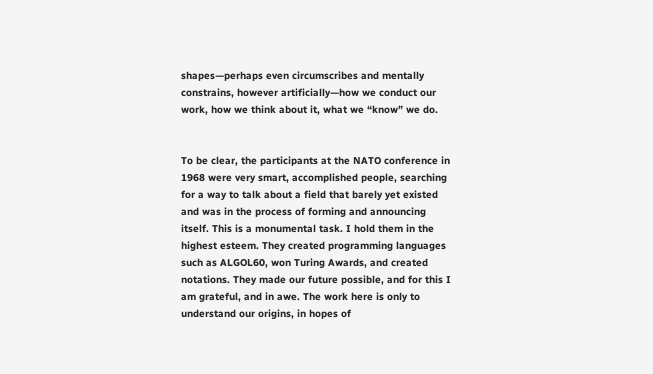shapes—perhaps even circumscribes and mentally constrains, however artificially—how we conduct our work, how we think about it, what we “know” we do.


To be clear, the participants at the NATO conference in 1968 were very smart, accomplished people, searching for a way to talk about a field that barely yet existed and was in the process of forming and announcing itself. This is a monumental task. I hold them in the highest esteem. They created programming languages such as ALGOL60, won Turing Awards, and created notations. They made our future possible, and for this I am grateful, and in awe. The work here is only to understand our origins, in hopes of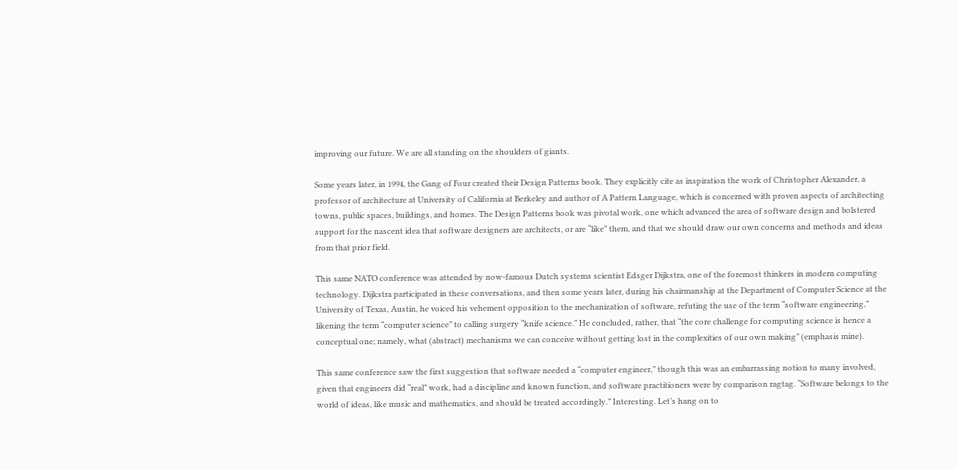improving our future. We are all standing on the shoulders of giants.

Some years later, in 1994, the Gang of Four created their Design Patterns book. They explicitly cite as inspiration the work of Christopher Alexander, a professor of architecture at University of California at Berkeley and author of A Pattern Language, which is concerned with proven aspects of architecting towns, public spaces, buildings, and homes. The Design Patterns book was pivotal work, one which advanced the area of software design and bolstered support for the nascent idea that software designers are architects, or are “like” them, and that we should draw our own concerns and methods and ideas from that prior field.

This same NATO conference was attended by now-famous Dutch systems scientist Edsger Dijkstra, one of the foremost thinkers in modern computing technology. Dijkstra participated in these conversations, and then some years later, during his chairmanship at the Department of Computer Science at the University of Texas, Austin, he voiced his vehement opposition to the mechanization of software, refuting the use of the term “software engineering,” likening the term “computer science” to calling surgery “knife science.” He concluded, rather, that “the core challenge for computing science is hence a conceptual one; namely, what (abstract) mechanisms we can conceive without getting lost in the complexities of our own making” (emphasis mine).

This same conference saw the first suggestion that software needed a “computer engineer,” though this was an embarrassing notion to many involved, given that engineers did “real” work, had a discipline and known function, and software practitioners were by comparison ragtag. “Software belongs to the world of ideas, like music and mathematics, and should be treated accordingly.” Interesting. Let’s hang on to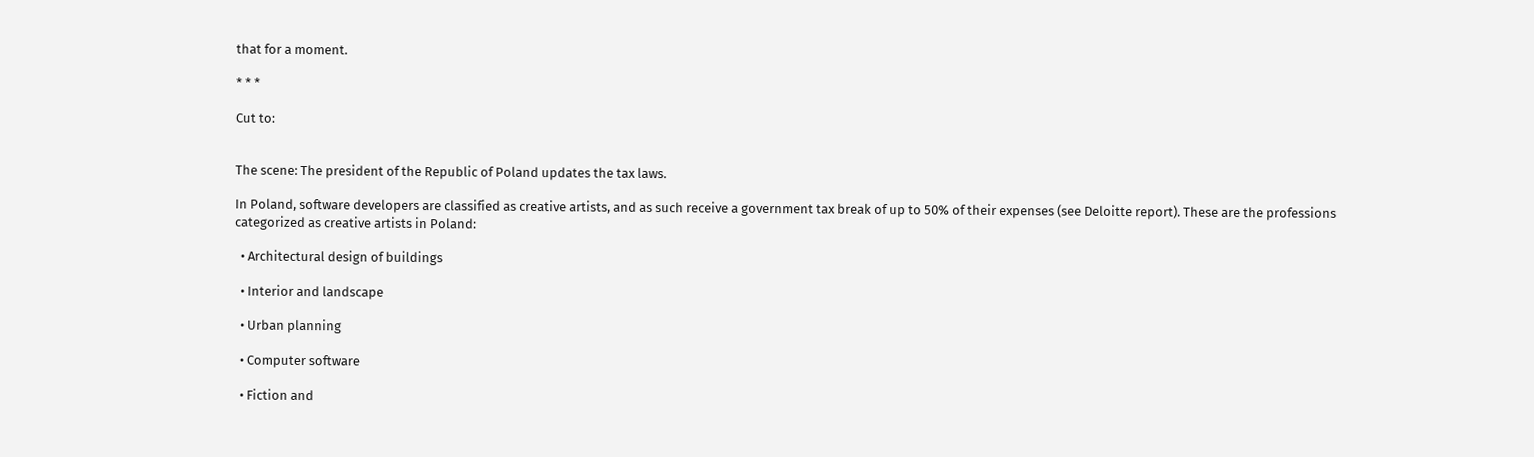that for a moment.

* * *

Cut to:


The scene: The president of the Republic of Poland updates the tax laws.

In Poland, software developers are classified as creative artists, and as such receive a government tax break of up to 50% of their expenses (see Deloitte report). These are the professions categorized as creative artists in Poland:

  • Architectural design of buildings

  • Interior and landscape

  • Urban planning

  • Computer software

  • Fiction and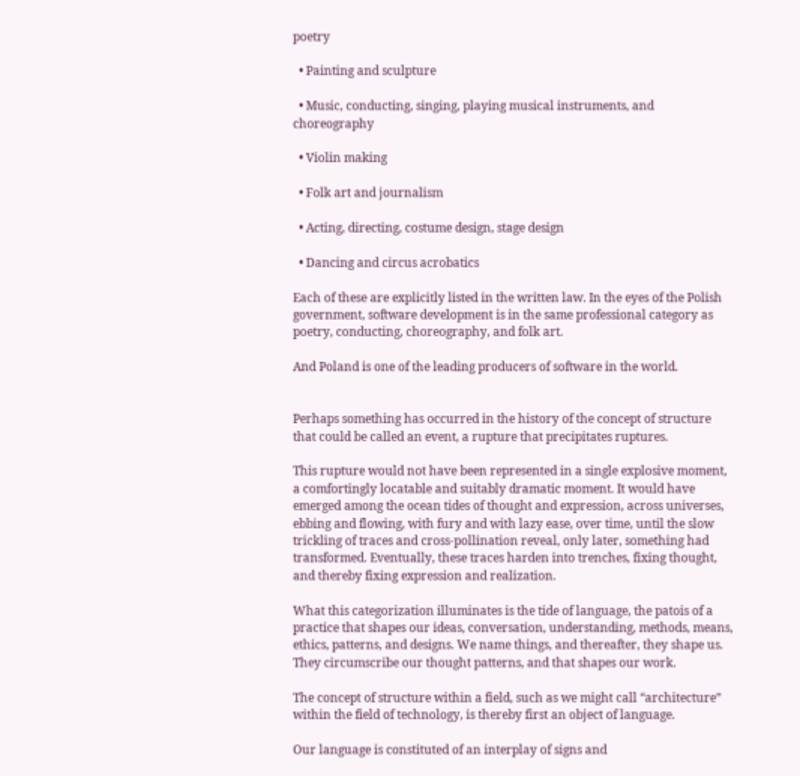poetry

  • Painting and sculpture

  • Music, conducting, singing, playing musical instruments, and choreography

  • Violin making

  • Folk art and journalism

  • Acting, directing, costume design, stage design

  • Dancing and circus acrobatics

Each of these are explicitly listed in the written law. In the eyes of the Polish government, software development is in the same professional category as poetry, conducting, choreography, and folk art.

And Poland is one of the leading producers of software in the world.


Perhaps something has occurred in the history of the concept of structure that could be called an event, a rupture that precipitates ruptures.

This rupture would not have been represented in a single explosive moment, a comfortingly locatable and suitably dramatic moment. It would have emerged among the ocean tides of thought and expression, across universes, ebbing and flowing, with fury and with lazy ease, over time, until the slow trickling of traces and cross-pollination reveal, only later, something had transformed. Eventually, these traces harden into trenches, fixing thought, and thereby fixing expression and realization.

What this categorization illuminates is the tide of language, the patois of a practice that shapes our ideas, conversation, understanding, methods, means, ethics, patterns, and designs. We name things, and thereafter, they shape us. They circumscribe our thought patterns, and that shapes our work.

The concept of structure within a field, such as we might call “architecture” within the field of technology, is thereby first an object of language.

Our language is constituted of an interplay of signs and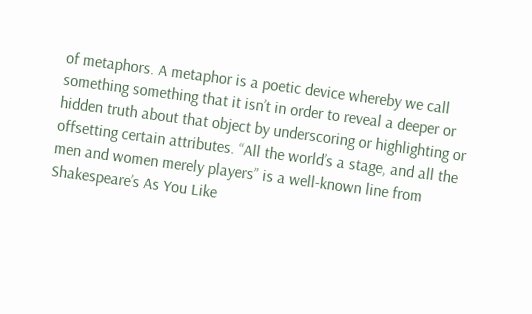of metaphors. A metaphor is a poetic device whereby we call something something that it isn’t in order to reveal a deeper or hidden truth about that object by underscoring or highlighting or offsetting certain attributes. “All the world’s a stage, and all the men and women merely players” is a well-known line from Shakespeare’s As You Like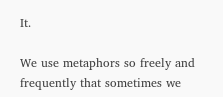It.

We use metaphors so freely and frequently that sometimes we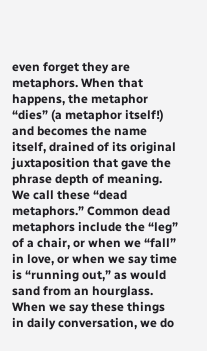even forget they are metaphors. When that happens, the metaphor “dies” (a metaphor itself!) and becomes the name itself, drained of its original juxtaposition that gave the phrase depth of meaning. We call these “dead metaphors.” Common dead metaphors include the “leg” of a chair, or when we “fall” in love, or when we say time is “running out,” as would sand from an hourglass. When we say these things in daily conversation, we do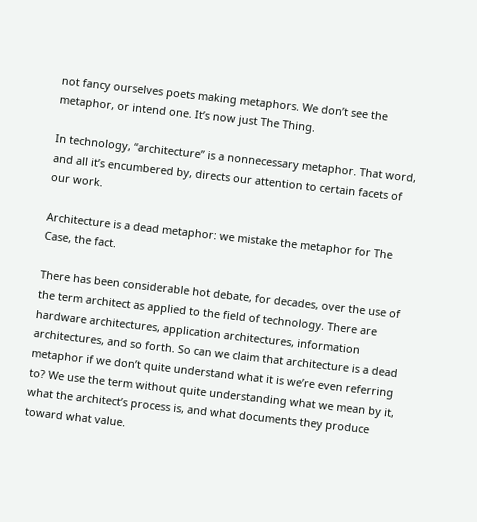not fancy ourselves poets making metaphors. We don’t see the metaphor, or intend one. It’s now just The Thing.

In technology, “architecture” is a nonnecessary metaphor. That word, and all it’s encumbered by, directs our attention to certain facets of our work.

Architecture is a dead metaphor: we mistake the metaphor for The Case, the fact.

There has been considerable hot debate, for decades, over the use of the term architect as applied to the field of technology. There are hardware architectures, application architectures, information architectures, and so forth. So can we claim that architecture is a dead metaphor if we don’t quite understand what it is we’re even referring to? We use the term without quite understanding what we mean by it,  what the architect’s process is, and what documents they produce toward what value.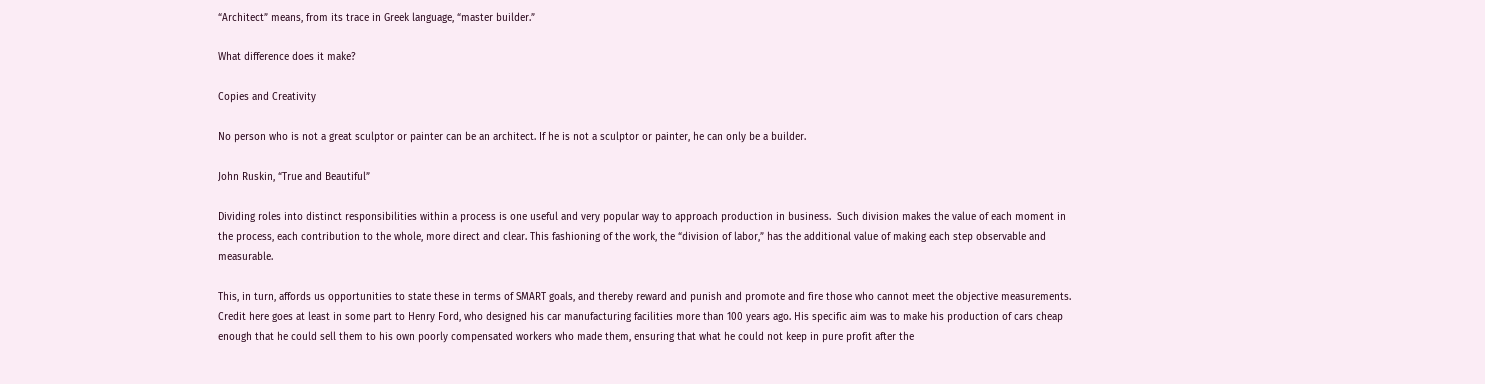“Architect” means, from its trace in Greek language, “master builder.”

What difference does it make?

Copies and Creativity

No person who is not a great sculptor or painter can be an architect. If he is not a sculptor or painter, he can only be a builder.

John Ruskin, “True and Beautiful”

Dividing roles into distinct responsibilities within a process is one useful and very popular way to approach production in business.  Such division makes the value of each moment in the process, each contribution to the whole, more direct and clear. This fashioning of the work, the “division of labor,” has the additional value of making each step observable and measurable.

This, in turn, affords us opportunities to state these in terms of SMART goals, and thereby reward and punish and promote and fire those who cannot meet the objective measurements. Credit here goes at least in some part to Henry Ford, who designed his car manufacturing facilities more than 100 years ago. His specific aim was to make his production of cars cheap enough that he could sell them to his own poorly compensated workers who made them, ensuring that what he could not keep in pure profit after the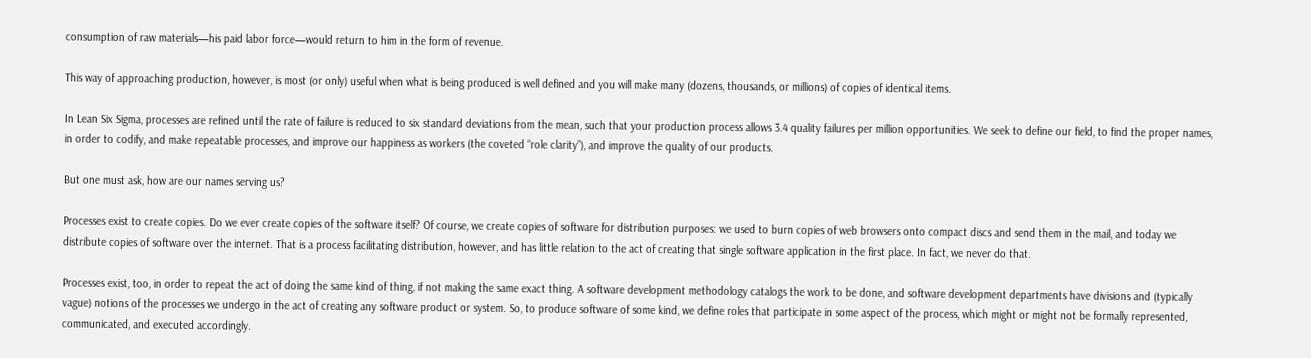consumption of raw materials—his paid labor force—would return to him in the form of revenue.

This way of approaching production, however, is most (or only) useful when what is being produced is well defined and you will make many (dozens, thousands, or millions) of copies of identical items.

In Lean Six Sigma, processes are refined until the rate of failure is reduced to six standard deviations from the mean, such that your production process allows 3.4 quality failures per million opportunities. We seek to define our field, to find the proper names, in order to codify, and make repeatable processes, and improve our happiness as workers (the coveted “role clarity”), and improve the quality of our products.

But one must ask, how are our names serving us?

Processes exist to create copies. Do we ever create copies of the software itself? Of course, we create copies of software for distribution purposes: we used to burn copies of web browsers onto compact discs and send them in the mail, and today we distribute copies of software over the internet. That is a process facilitating distribution, however, and has little relation to the act of creating that single software application in the first place. In fact, we never do that.

Processes exist, too, in order to repeat the act of doing the same kind of thing, if not making the same exact thing. A software development methodology catalogs the work to be done, and software development departments have divisions and (typically vague) notions of the processes we undergo in the act of creating any software product or system. So, to produce software of some kind, we define roles that participate in some aspect of the process, which might or might not be formally represented, communicated, and executed accordingly.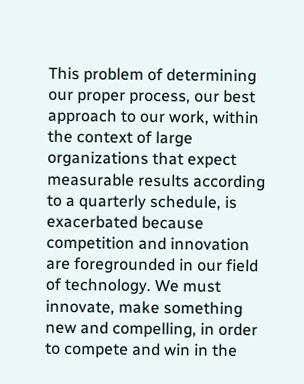This problem of determining our proper process, our best approach to our work, within the context of large organizations that expect measurable results according to a quarterly schedule, is exacerbated because competition and innovation are foregrounded in our field of technology. We must innovate, make something new and compelling, in order to compete and win in the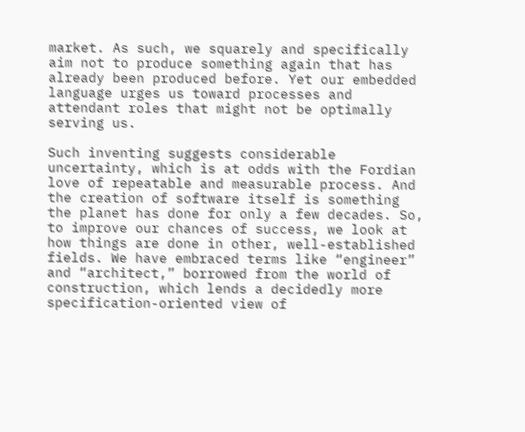market. As such, we squarely and specifically aim not to produce something again that has already been produced before. Yet our embedded language urges us toward processes and attendant roles that might not be optimally serving us.

Such inventing suggests considerable uncertainty, which is at odds with the Fordian love of repeatable and measurable process. And the creation of software itself is something the planet has done for only a few decades. So, to improve our chances of success, we look at how things are done in other, well-established fields. We have embraced terms like “engineer” and “architect,” borrowed from the world of construction, which lends a decidedly more specification-oriented view of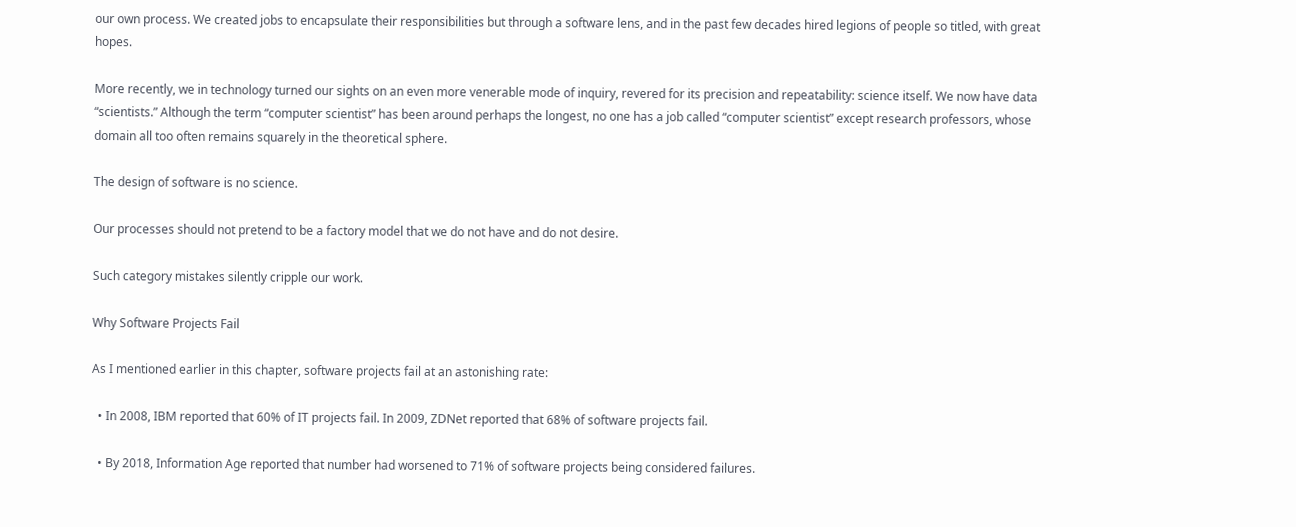our own process. We created jobs to encapsulate their responsibilities but through a software lens, and in the past few decades hired legions of people so titled, with great hopes.

More recently, we in technology turned our sights on an even more venerable mode of inquiry, revered for its precision and repeatability: science itself. We now have data “scientists.” Although the term “computer scientist” has been around perhaps the longest, no one has a job called “computer scientist” except research professors, whose domain all too often remains squarely in the theoretical sphere.

The design of software is no science.

Our processes should not pretend to be a factory model that we do not have and do not desire.

Such category mistakes silently cripple our work.

Why Software Projects Fail

As I mentioned earlier in this chapter, software projects fail at an astonishing rate:

  • In 2008, IBM reported that 60% of IT projects fail. In 2009, ZDNet reported that 68% of software projects fail.

  • By 2018, Information Age reported that number had worsened to 71% of software projects being considered failures.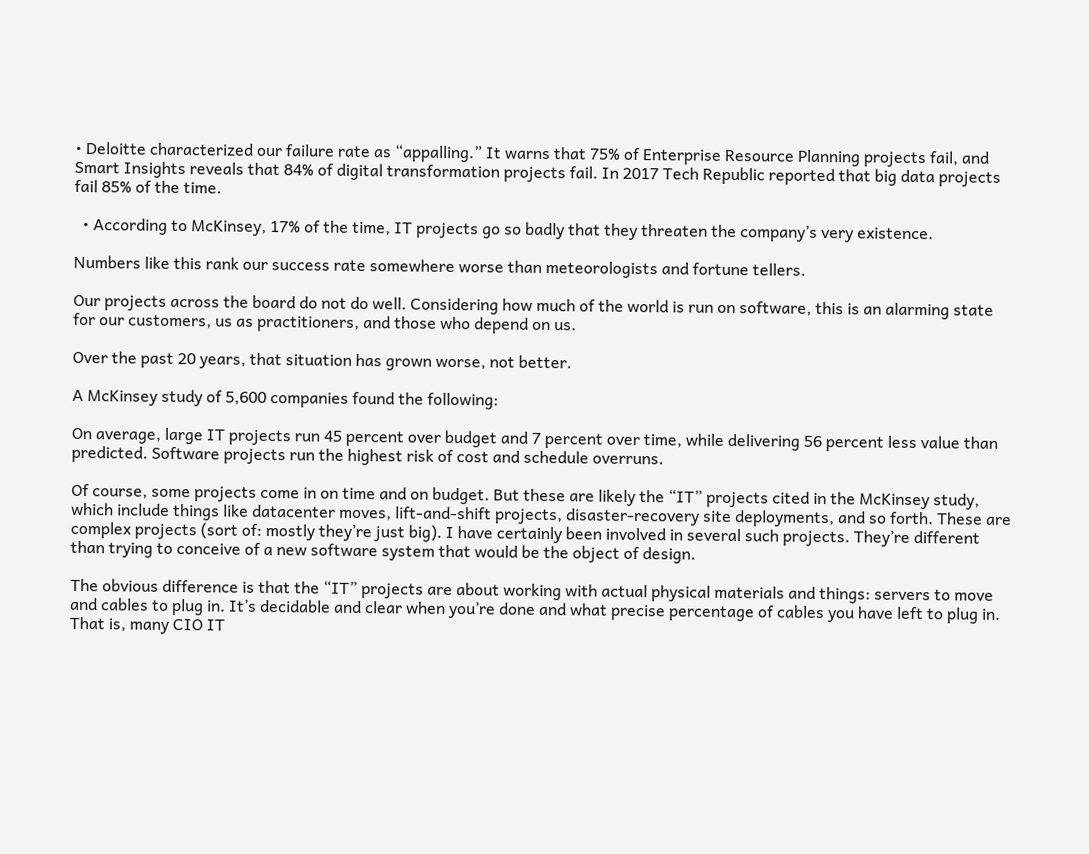• Deloitte characterized our failure rate as “appalling.” It warns that 75% of Enterprise Resource Planning projects fail, and Smart Insights reveals that 84% of digital transformation projects fail. In 2017 Tech Republic reported that big data projects fail 85% of the time.

  • According to McKinsey, 17% of the time, IT projects go so badly that they threaten the company’s very existence.

Numbers like this rank our success rate somewhere worse than meteorologists and fortune tellers.

Our projects across the board do not do well. Considering how much of the world is run on software, this is an alarming state for our customers, us as practitioners, and those who depend on us.

Over the past 20 years, that situation has grown worse, not better.

A McKinsey study of 5,600 companies found the following:

On average, large IT projects run 45 percent over budget and 7 percent over time, while delivering 56 percent less value than predicted. Software projects run the highest risk of cost and schedule overruns.

Of course, some projects come in on time and on budget. But these are likely the “IT” projects cited in the McKinsey study, which include things like datacenter moves, lift-and-shift projects, disaster-recovery site deployments, and so forth. These are complex projects (sort of: mostly they’re just big). I have certainly been involved in several such projects. They’re different than trying to conceive of a new software system that would be the object of design.

The obvious difference is that the “IT” projects are about working with actual physical materials and things: servers to move and cables to plug in. It’s decidable and clear when you’re done and what precise percentage of cables you have left to plug in. That is, many CIO IT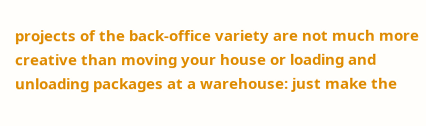projects of the back-office variety are not much more creative than moving your house or loading and unloading packages at a warehouse: just make the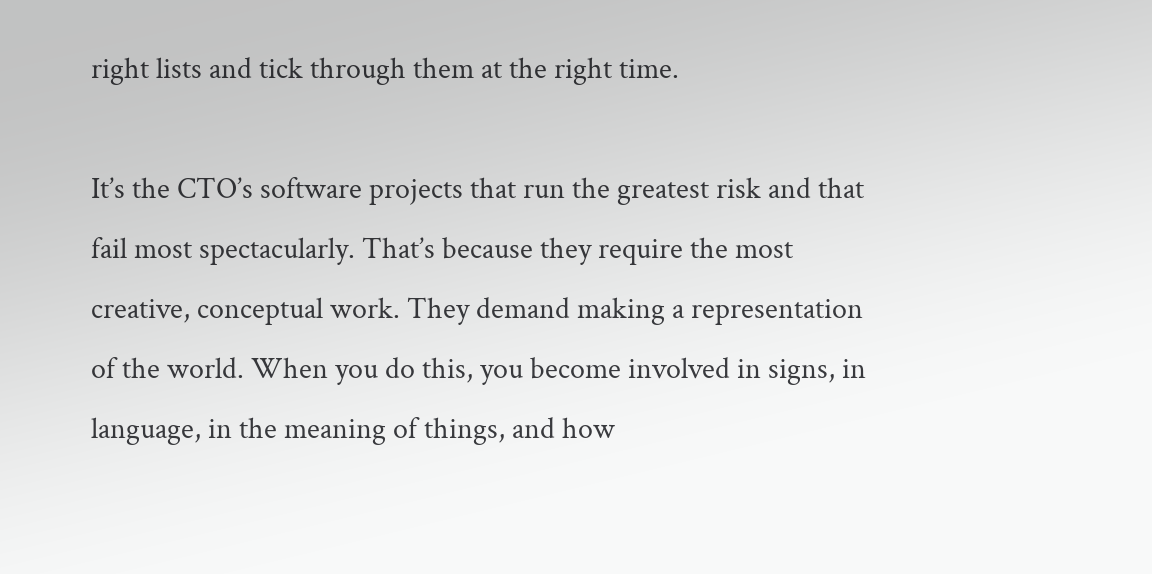right lists and tick through them at the right time.

It’s the CTO’s software projects that run the greatest risk and that fail most spectacularly. That’s because they require the most creative, conceptual work. They demand making a representation of the world. When you do this, you become involved in signs, in language, in the meaning of things, and how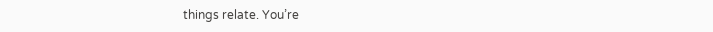things relate. You’re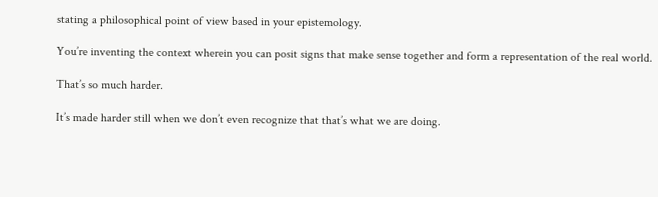stating a philosophical point of view based in your epistemology.

You’re inventing the context wherein you can posit signs that make sense together and form a representation of the real world.

That’s so much harder.

It’s made harder still when we don’t even recognize that that’s what we are doing.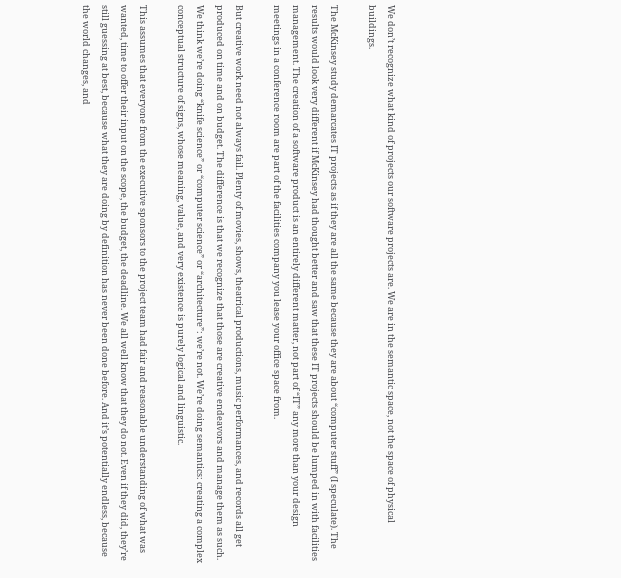We don’t recognize what kind of projects our software projects are. We are in the semantic space, not the space of physical buildings.

The McKinsey study demarcates IT projects as if they are all the same because they are about “computer stuff” (I speculate). The results would look very different if McKinsey had thought better and saw that these IT projects should be lumped in with facilities management. The creation of a software product is an entirely different matter, not part of “IT” any more than your design meetings in a conference room are part of the facilities company you lease your office space from.

But creative work need not always fail. Plenty of movies, shows, theatrical productions, music performances, and records all get produced on time and on budget. The difference is that we recognize that those are creative endeavors and manage them as such. We think we’re doing “knife science” or “computer science” or “architecture”: we’re not. We’re doing semantics: creating a complex conceptual structure of signs, whose meaning, value, and very existence is purely logical and linguistic.

This assumes that everyone from the executive sponsors to the project team had fair and reasonable understanding of what was wanted, time to offer their input on the scope, the budget, the deadline. We all well know that they do not. Even if they did, they’re still guessing at best, because what they are doing by definition has never been done before. And it’s potentially endless, because the world changes, and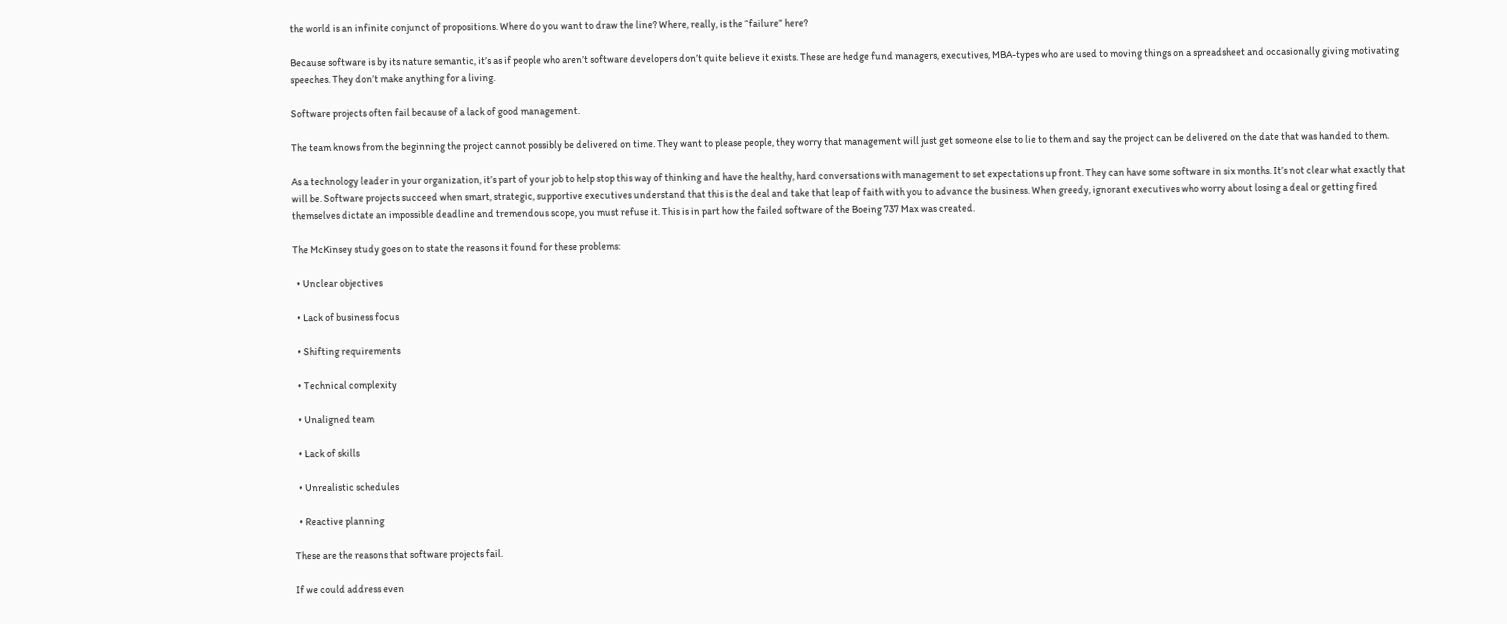the world is an infinite conjunct of propositions. Where do you want to draw the line? Where, really, is the “failure” here?

Because software is by its nature semantic, it’s as if people who aren’t software developers don’t quite believe it exists. These are hedge fund managers, executives, MBA-types who are used to moving things on a spreadsheet and occasionally giving motivating speeches. They don’t make anything for a living.

Software projects often fail because of a lack of good management.

The team knows from the beginning the project cannot possibly be delivered on time. They want to please people, they worry that management will just get someone else to lie to them and say the project can be delivered on the date that was handed to them.

As a technology leader in your organization, it’s part of your job to help stop this way of thinking and have the healthy, hard conversations with management to set expectations up front. They can have some software in six months. It’s not clear what exactly that will be. Software projects succeed when smart, strategic, supportive executives understand that this is the deal and take that leap of faith with you to advance the business. When greedy, ignorant executives who worry about losing a deal or getting fired themselves dictate an impossible deadline and tremendous scope, you must refuse it. This is in part how the failed software of the Boeing 737 Max was created.

The McKinsey study goes on to state the reasons it found for these problems:

  • Unclear objectives

  • Lack of business focus

  • Shifting requirements

  • Technical complexity

  • Unaligned team

  • Lack of skills

  • Unrealistic schedules

  • Reactive planning

These are the reasons that software projects fail.

If we could address even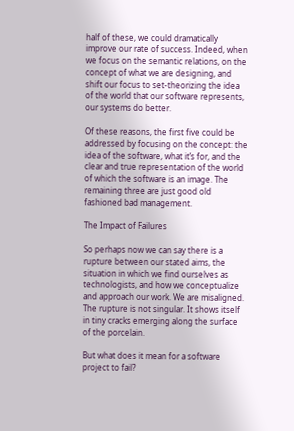half of these, we could dramatically improve our rate of success. Indeed, when we focus on the semantic relations, on the concept of what we are designing, and shift our focus to set-theorizing the idea of the world that our software represents, our systems do better.

Of these reasons, the first five could be addressed by focusing on the concept: the idea of the software, what it’s for, and the clear and true representation of the world of which the software is an image. The remaining three are just good old fashioned bad management.

The Impact of Failures

So perhaps now we can say there is a rupture between our stated aims, the situation in which we find ourselves as technologists, and how we conceptualize and approach our work. We are misaligned. The rupture is not singular. It shows itself in tiny cracks emerging along the surface of the porcelain.

But what does it mean for a software project to fail?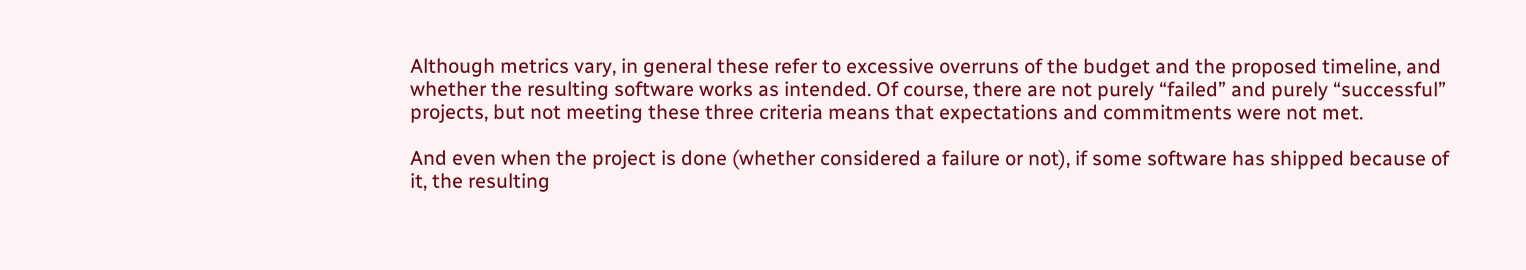Although metrics vary, in general these refer to excessive overruns of the budget and the proposed timeline, and whether the resulting software works as intended. Of course, there are not purely “failed” and purely “successful” projects, but not meeting these three criteria means that expectations and commitments were not met.

And even when the project is done (whether considered a failure or not), if some software has shipped because of it, the resulting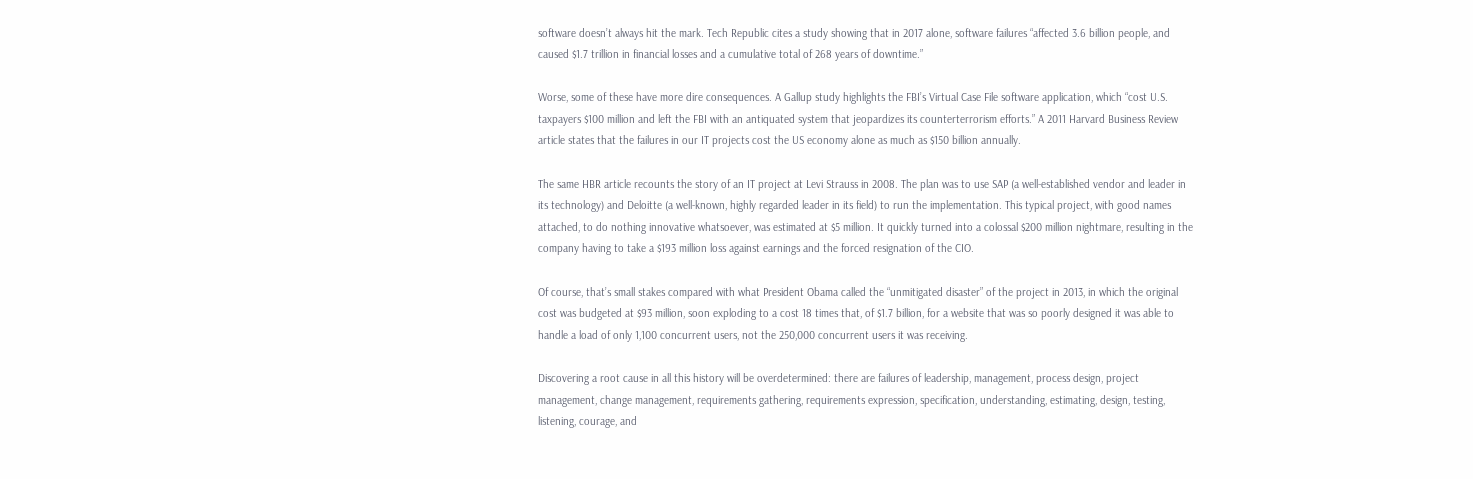software doesn’t always hit the mark. Tech Republic cites a study showing that in 2017 alone, software failures “affected 3.6 billion people, and caused $1.7 trillion in financial losses and a cumulative total of 268 years of downtime.”

Worse, some of these have more dire consequences. A Gallup study highlights the FBI’s Virtual Case File software application, which “cost U.S. taxpayers $100 million and left the FBI with an antiquated system that jeopardizes its counterterrorism efforts.” A 2011 Harvard Business Review article states that the failures in our IT projects cost the US economy alone as much as $150 billion annually.

The same HBR article recounts the story of an IT project at Levi Strauss in 2008. The plan was to use SAP (a well-established vendor and leader in its technology) and Deloitte (a well-known, highly regarded leader in its field) to run the implementation. This typical project, with good names attached, to do nothing innovative whatsoever, was estimated at $5 million. It quickly turned into a colossal $200 million nightmare, resulting in the company having to take a $193 million loss against earnings and the forced resignation of the CIO.

Of course, that’s small stakes compared with what President Obama called the “unmitigated disaster” of the project in 2013, in which the original cost was budgeted at $93 million, soon exploding to a cost 18 times that, of $1.7 billion, for a website that was so poorly designed it was able to handle a load of only 1,100 concurrent users, not the 250,000 concurrent users it was receiving.

Discovering a root cause in all this history will be overdetermined: there are failures of leadership, management, process design, project management, change management, requirements gathering, requirements expression, specification, understanding, estimating, design, testing, listening, courage, and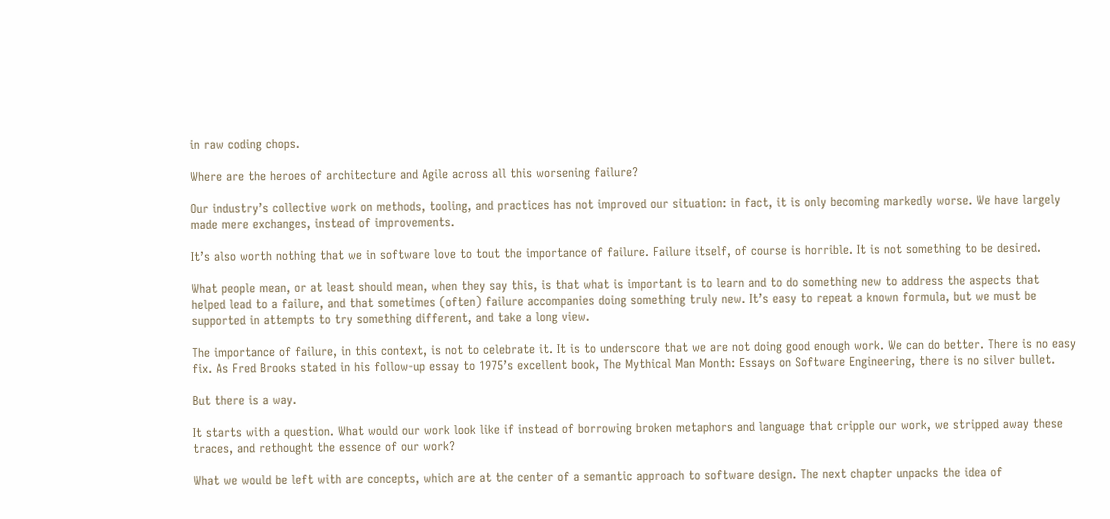in raw coding chops.

Where are the heroes of architecture and Agile across all this worsening failure?

Our industry’s collective work on methods, tooling, and practices has not improved our situation: in fact, it is only becoming markedly worse. We have largely made mere exchanges, instead of improvements.

It’s also worth nothing that we in software love to tout the importance of failure. Failure itself, of course is horrible. It is not something to be desired.

What people mean, or at least should mean, when they say this, is that what is important is to learn and to do something new to address the aspects that helped lead to a failure, and that sometimes (often) failure accompanies doing something truly new. It’s easy to repeat a known formula, but we must be supported in attempts to try something different, and take a long view.

The importance of failure, in this context, is not to celebrate it. It is to underscore that we are not doing good enough work. We can do better. There is no easy fix. As Fred Brooks stated in his follow-up essay to 1975’s excellent book, The Mythical Man Month: Essays on Software Engineering, there is no silver bullet.

But there is a way.

It starts with a question. What would our work look like if instead of borrowing broken metaphors and language that cripple our work, we stripped away these traces, and rethought the essence of our work?

What we would be left with are concepts, which are at the center of a semantic approach to software design. The next chapter unpacks the idea of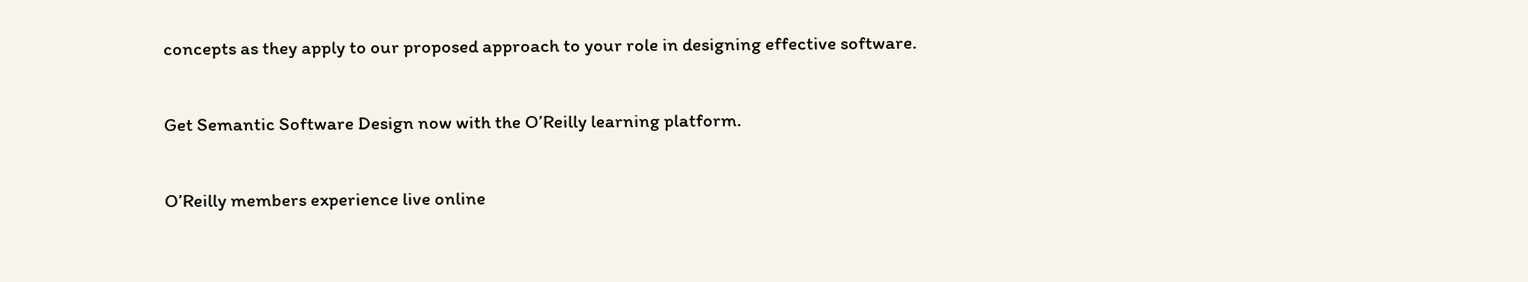concepts as they apply to our proposed approach to your role in designing effective software.

Get Semantic Software Design now with the O’Reilly learning platform.

O’Reilly members experience live online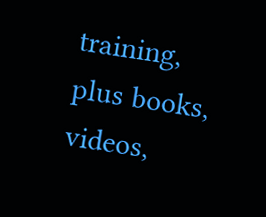training, plus books, videos,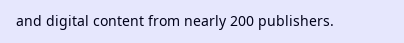and digital content from nearly 200 publishers.